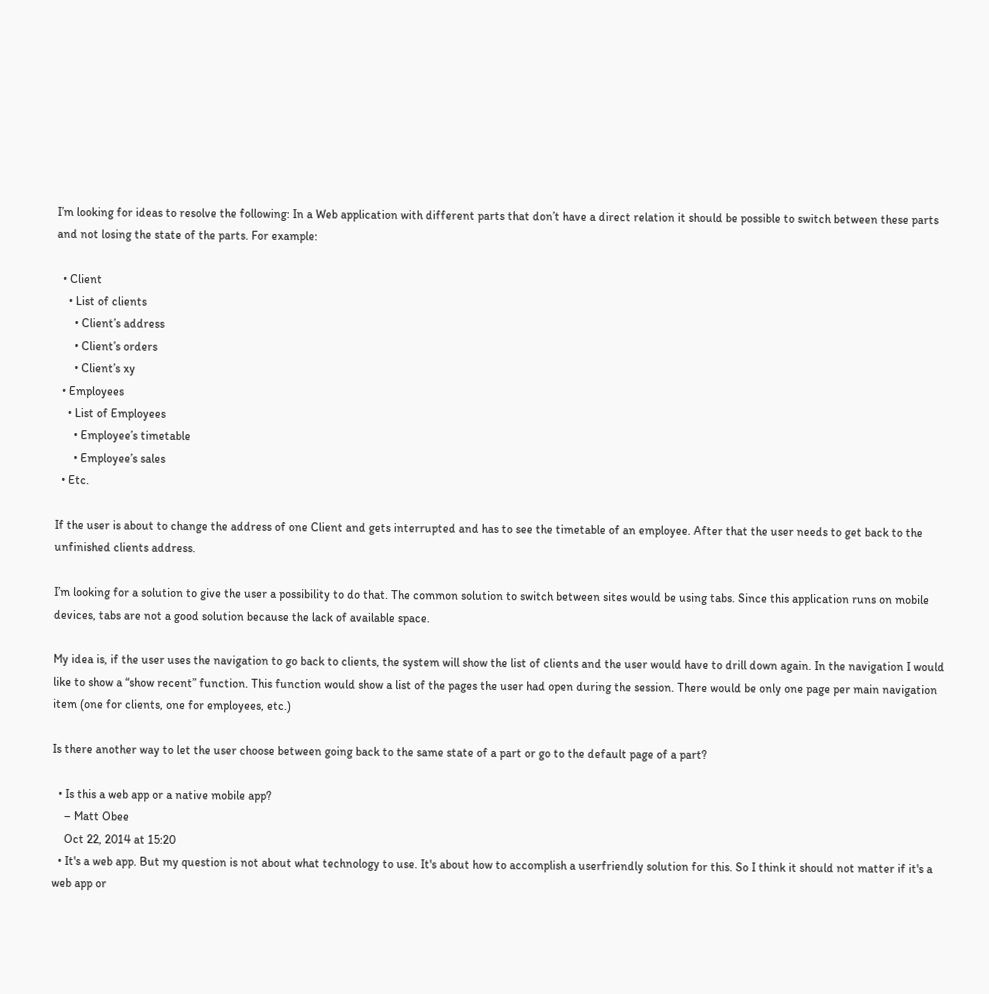I’m looking for ideas to resolve the following: In a Web application with different parts that don’t have a direct relation it should be possible to switch between these parts and not losing the state of the parts. For example:

  • Client
    • List of clients
      • Client’s address
      • Client’s orders
      • Client’s xy
  • Employees
    • List of Employees
      • Employee’s timetable
      • Employee’s sales
  • Etc.

If the user is about to change the address of one Client and gets interrupted and has to see the timetable of an employee. After that the user needs to get back to the unfinished clients address.

I’m looking for a solution to give the user a possibility to do that. The common solution to switch between sites would be using tabs. Since this application runs on mobile devices, tabs are not a good solution because the lack of available space.

My idea is, if the user uses the navigation to go back to clients, the system will show the list of clients and the user would have to drill down again. In the navigation I would like to show a “show recent” function. This function would show a list of the pages the user had open during the session. There would be only one page per main navigation item (one for clients, one for employees, etc.)

Is there another way to let the user choose between going back to the same state of a part or go to the default page of a part?

  • Is this a web app or a native mobile app?
    – Matt Obee
    Oct 22, 2014 at 15:20
  • It's a web app. But my question is not about what technology to use. It's about how to accomplish a userfriendly solution for this. So I think it should not matter if it's a web app or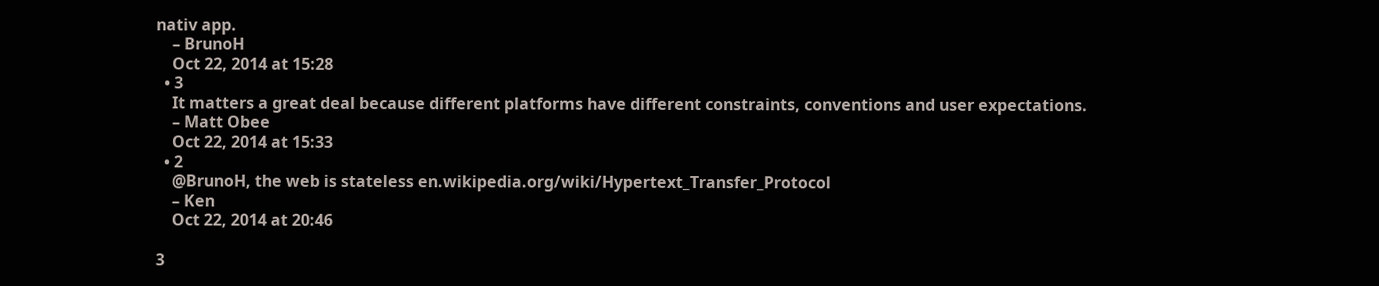nativ app.
    – BrunoH
    Oct 22, 2014 at 15:28
  • 3
    It matters a great deal because different platforms have different constraints, conventions and user expectations.
    – Matt Obee
    Oct 22, 2014 at 15:33
  • 2
    @BrunoH, the web is stateless en.wikipedia.org/wiki/Hypertext_Transfer_Protocol
    – Ken
    Oct 22, 2014 at 20:46

3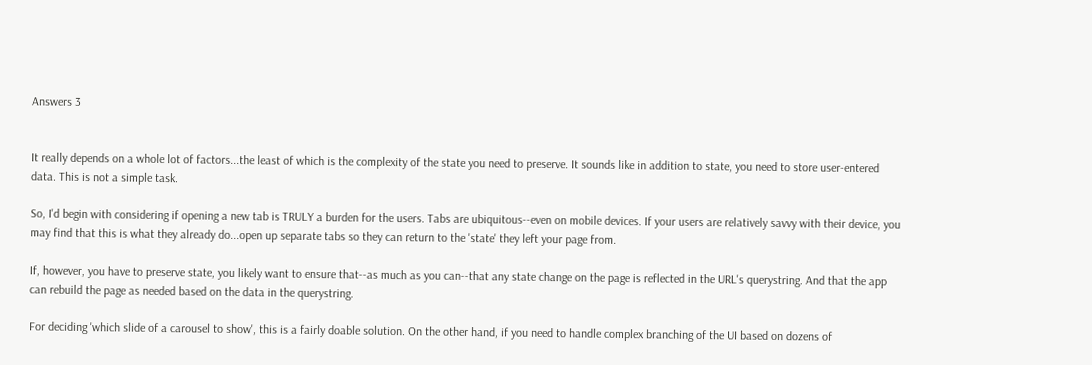Answers 3


It really depends on a whole lot of factors...the least of which is the complexity of the state you need to preserve. It sounds like in addition to state, you need to store user-entered data. This is not a simple task.

So, I'd begin with considering if opening a new tab is TRULY a burden for the users. Tabs are ubiquitous--even on mobile devices. If your users are relatively savvy with their device, you may find that this is what they already do...open up separate tabs so they can return to the 'state' they left your page from.

If, however, you have to preserve state, you likely want to ensure that--as much as you can--that any state change on the page is reflected in the URL's querystring. And that the app can rebuild the page as needed based on the data in the querystring.

For deciding 'which slide of a carousel to show', this is a fairly doable solution. On the other hand, if you need to handle complex branching of the UI based on dozens of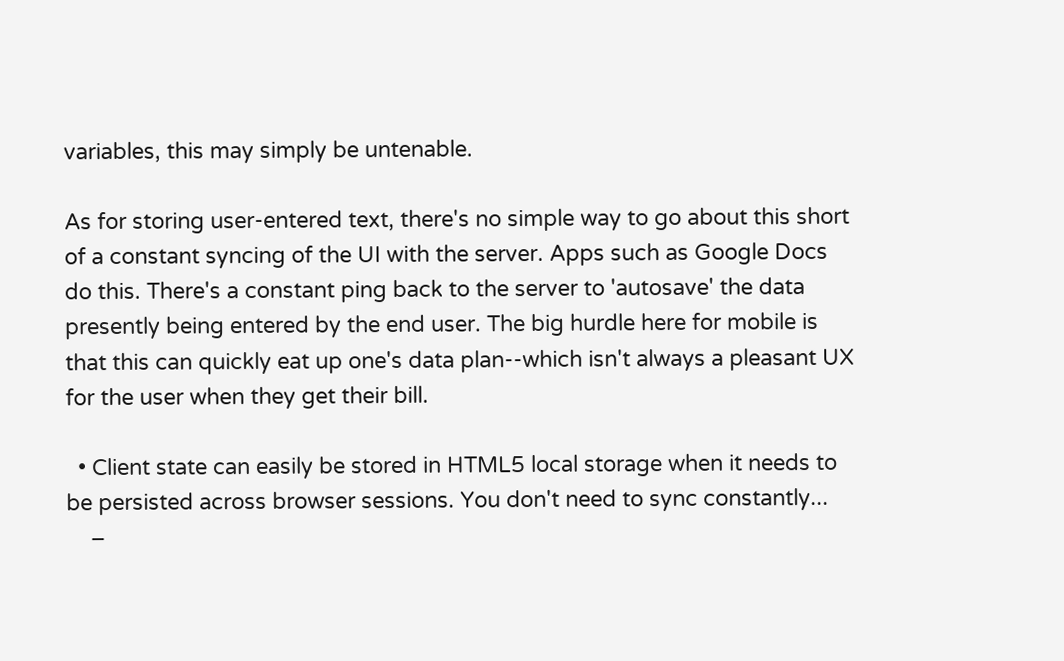variables, this may simply be untenable.

As for storing user-entered text, there's no simple way to go about this short of a constant syncing of the UI with the server. Apps such as Google Docs do this. There's a constant ping back to the server to 'autosave' the data presently being entered by the end user. The big hurdle here for mobile is that this can quickly eat up one's data plan--which isn't always a pleasant UX for the user when they get their bill.

  • Client state can easily be stored in HTML5 local storage when it needs to be persisted across browser sessions. You don't need to sync constantly...
    –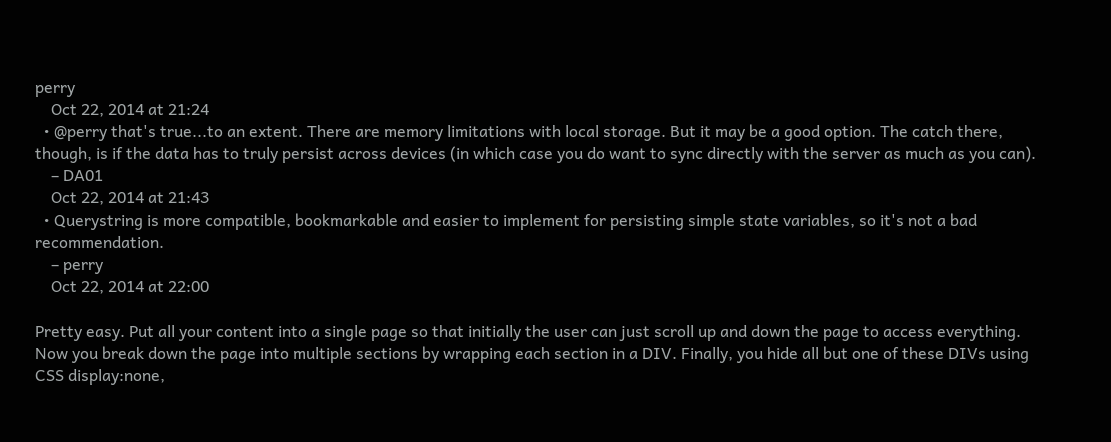perry
    Oct 22, 2014 at 21:24
  • @perry that's true...to an extent. There are memory limitations with local storage. But it may be a good option. The catch there, though, is if the data has to truly persist across devices (in which case you do want to sync directly with the server as much as you can).
    – DA01
    Oct 22, 2014 at 21:43
  • Querystring is more compatible, bookmarkable and easier to implement for persisting simple state variables, so it's not a bad recommendation.
    – perry
    Oct 22, 2014 at 22:00

Pretty easy. Put all your content into a single page so that initially the user can just scroll up and down the page to access everything. Now you break down the page into multiple sections by wrapping each section in a DIV. Finally, you hide all but one of these DIVs using CSS display:none,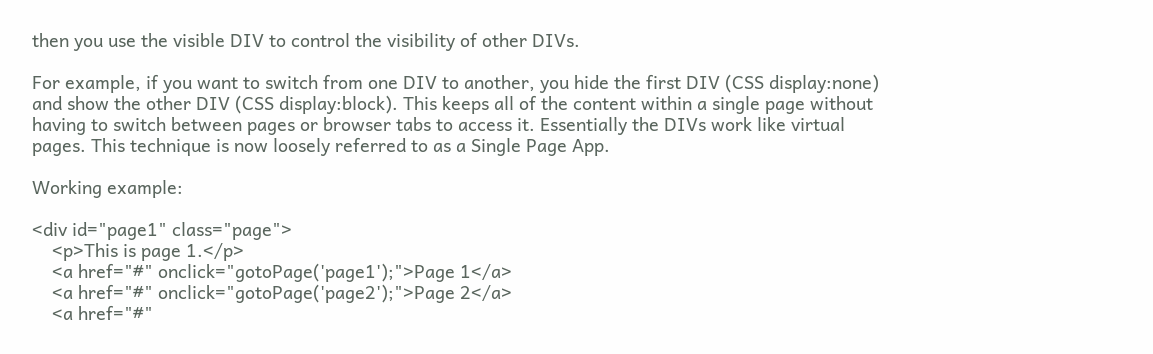then you use the visible DIV to control the visibility of other DIVs.

For example, if you want to switch from one DIV to another, you hide the first DIV (CSS display:none) and show the other DIV (CSS display:block). This keeps all of the content within a single page without having to switch between pages or browser tabs to access it. Essentially the DIVs work like virtual pages. This technique is now loosely referred to as a Single Page App.

Working example:

<div id="page1" class="page">
    <p>This is page 1.</p>
    <a href="#" onclick="gotoPage('page1');">Page 1</a>
    <a href="#" onclick="gotoPage('page2');">Page 2</a>
    <a href="#"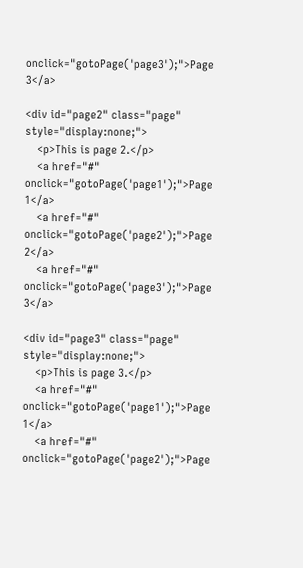onclick="gotoPage('page3');">Page 3</a>

<div id="page2" class="page" style="display:none;">
    <p>This is page 2.</p>
    <a href="#" onclick="gotoPage('page1');">Page 1</a>
    <a href="#" onclick="gotoPage('page2');">Page 2</a>
    <a href="#" onclick="gotoPage('page3');">Page 3</a>

<div id="page3" class="page" style="display:none;">
    <p>This is page 3.</p>
    <a href="#" onclick="gotoPage('page1');">Page 1</a>
    <a href="#" onclick="gotoPage('page2');">Page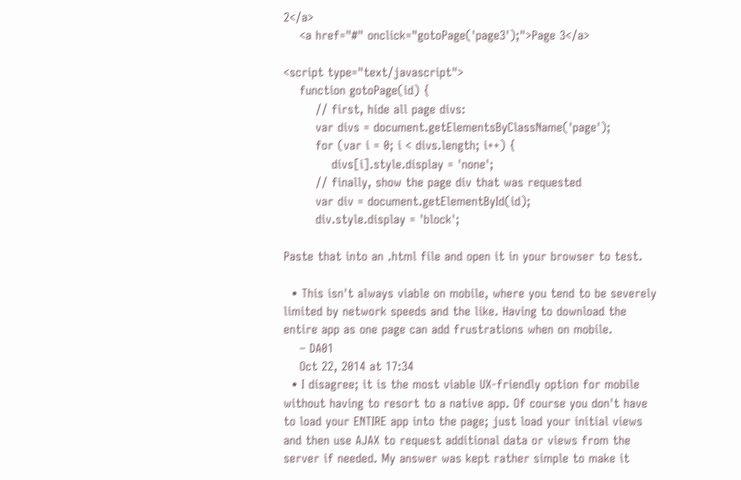2</a>
    <a href="#" onclick="gotoPage('page3');">Page 3</a>

<script type="text/javascript">
    function gotoPage(id) {
        // first, hide all page divs:
        var divs = document.getElementsByClassName('page');
        for (var i = 0; i < divs.length; i++) {
            divs[i].style.display = 'none';
        // finally, show the page div that was requested
        var div = document.getElementById(id);
        div.style.display = 'block';

Paste that into an .html file and open it in your browser to test.

  • This isn't always viable on mobile, where you tend to be severely limited by network speeds and the like. Having to download the entire app as one page can add frustrations when on mobile.
    – DA01
    Oct 22, 2014 at 17:34
  • I disagree; it is the most viable UX-friendly option for mobile without having to resort to a native app. Of course you don't have to load your ENTIRE app into the page; just load your initial views and then use AJAX to request additional data or views from the server if needed. My answer was kept rather simple to make it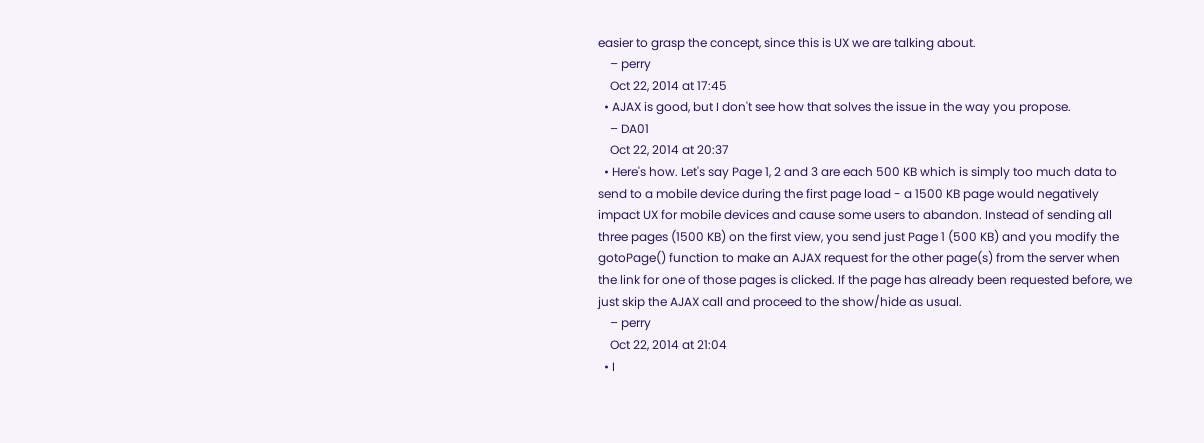easier to grasp the concept, since this is UX we are talking about.
    – perry
    Oct 22, 2014 at 17:45
  • AJAX is good, but I don't see how that solves the issue in the way you propose.
    – DA01
    Oct 22, 2014 at 20:37
  • Here's how. Let's say Page 1, 2 and 3 are each 500 KB which is simply too much data to send to a mobile device during the first page load - a 1500 KB page would negatively impact UX for mobile devices and cause some users to abandon. Instead of sending all three pages (1500 KB) on the first view, you send just Page 1 (500 KB) and you modify the gotoPage() function to make an AJAX request for the other page(s) from the server when the link for one of those pages is clicked. If the page has already been requested before, we just skip the AJAX call and proceed to the show/hide as usual.
    – perry
    Oct 22, 2014 at 21:04
  • I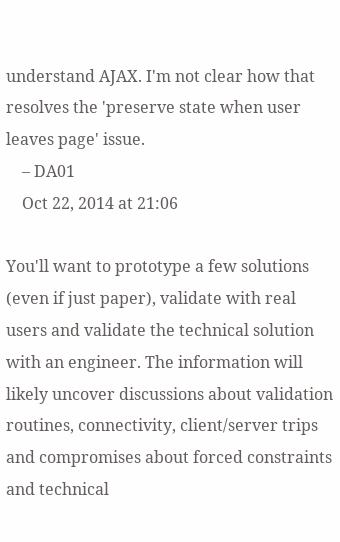understand AJAX. I'm not clear how that resolves the 'preserve state when user leaves page' issue.
    – DA01
    Oct 22, 2014 at 21:06

You'll want to prototype a few solutions (even if just paper), validate with real users and validate the technical solution with an engineer. The information will likely uncover discussions about validation routines, connectivity, client/server trips and compromises about forced constraints and technical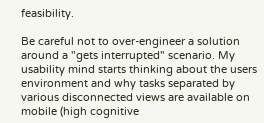feasibility.

Be careful not to over-engineer a solution around a "gets interrupted" scenario. My usability mind starts thinking about the users environment and why tasks separated by various disconnected views are available on mobile (high cognitive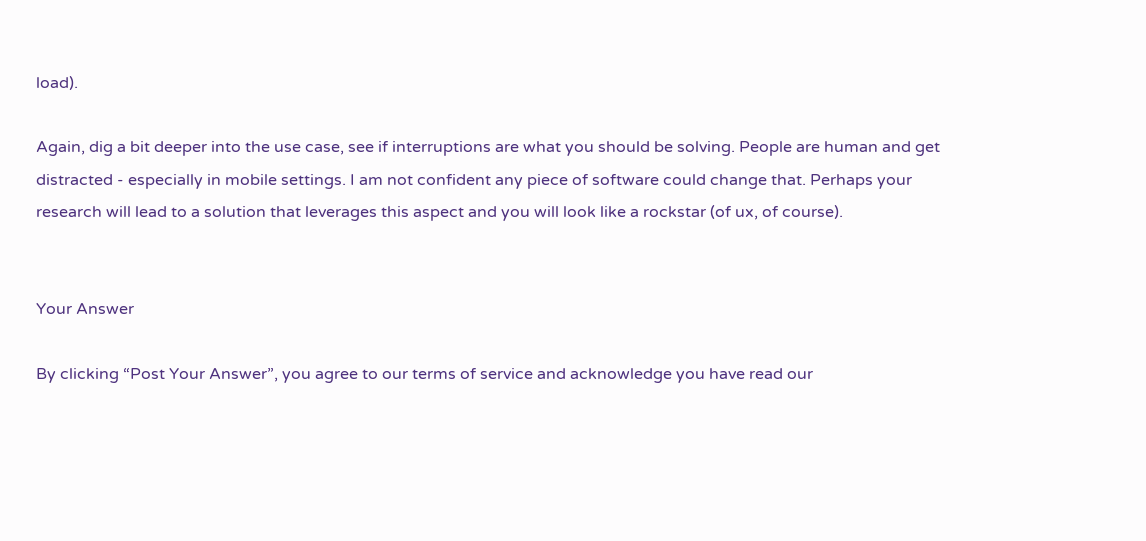load).

Again, dig a bit deeper into the use case, see if interruptions are what you should be solving. People are human and get distracted - especially in mobile settings. I am not confident any piece of software could change that. Perhaps your research will lead to a solution that leverages this aspect and you will look like a rockstar (of ux, of course).


Your Answer

By clicking “Post Your Answer”, you agree to our terms of service and acknowledge you have read our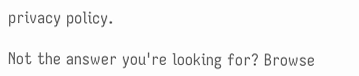privacy policy.

Not the answer you're looking for? Browse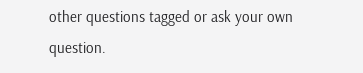other questions tagged or ask your own question.